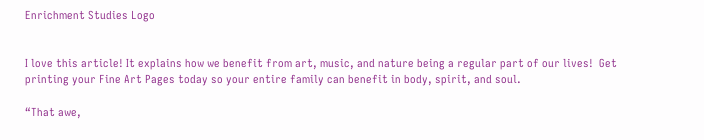Enrichment Studies Logo


I love this article! It explains how we benefit from art, music, and nature being a regular part of our lives!  Get printing your Fine Art Pages today so your entire family can benefit in body, spirit, and soul.

“That awe,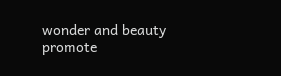wonder and beauty promote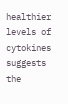healthier levels of cytokines suggests the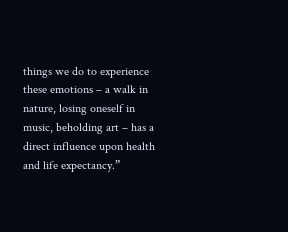things we do to experience these emotions – a walk in nature, losing oneself in music, beholding art – has a direct influence upon health and life expectancy.”